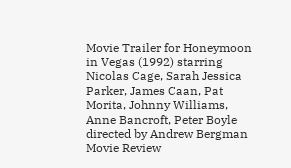Movie Trailer for Honeymoon in Vegas (1992) starring Nicolas Cage, Sarah Jessica Parker, James Caan, Pat Morita, Johnny Williams, Anne Bancroft, Peter Boyle directed by Andrew Bergman Movie Review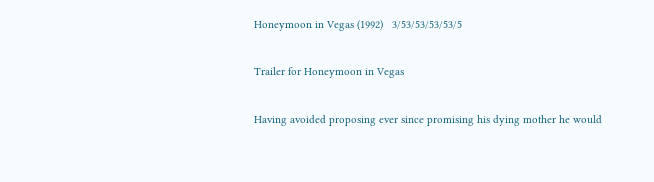Honeymoon in Vegas (1992)   3/53/53/53/53/5

Trailer for Honeymoon in Vegas

Having avoided proposing ever since promising his dying mother he would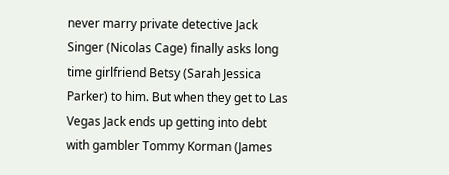never marry private detective Jack Singer (Nicolas Cage) finally asks long time girlfriend Betsy (Sarah Jessica Parker) to him. But when they get to Las Vegas Jack ends up getting into debt with gambler Tommy Korman (James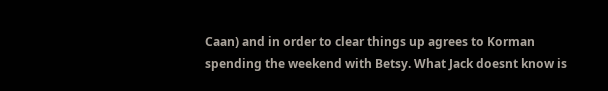Caan) and in order to clear things up agrees to Korman spending the weekend with Betsy. What Jack doesnt know is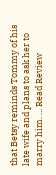that Betsy reminds Tommy of his late wife and plans to ask her to marry him. ... Read Review